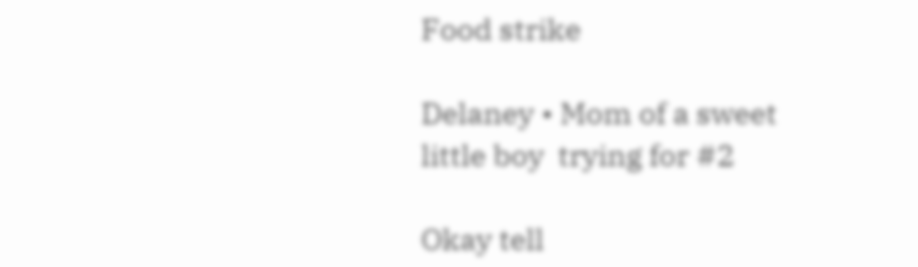Food strike

Delaney • Mom of a sweet little boy  trying for #2

Okay tell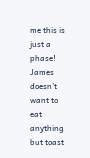me this is just a phase! James doesn’t want to eat anything but toast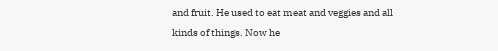and fruit. He used to eat meat and veggies and all kinds of things. Now he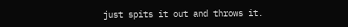just spits it out and throws it.